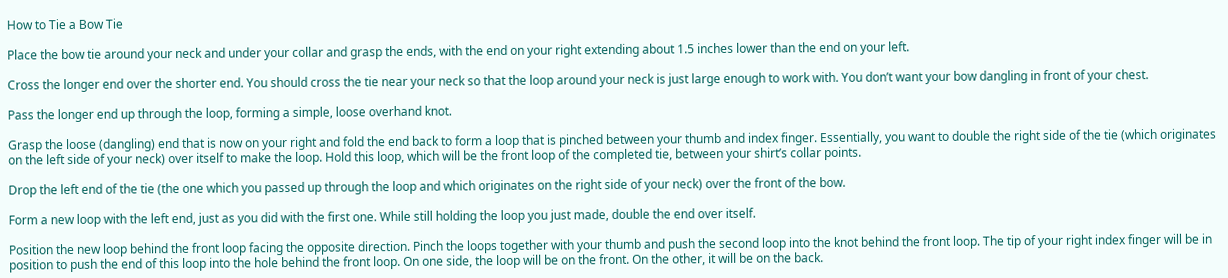How to Tie a Bow Tie

Place the bow tie around your neck and under your collar and grasp the ends, with the end on your right extending about 1.5 inches lower than the end on your left.

Cross the longer end over the shorter end. You should cross the tie near your neck so that the loop around your neck is just large enough to work with. You don’t want your bow dangling in front of your chest.

Pass the longer end up through the loop, forming a simple, loose overhand knot.

Grasp the loose (dangling) end that is now on your right and fold the end back to form a loop that is pinched between your thumb and index finger. Essentially, you want to double the right side of the tie (which originates on the left side of your neck) over itself to make the loop. Hold this loop, which will be the front loop of the completed tie, between your shirt’s collar points.

Drop the left end of the tie (the one which you passed up through the loop and which originates on the right side of your neck) over the front of the bow.

Form a new loop with the left end, just as you did with the first one. While still holding the loop you just made, double the end over itself.

Position the new loop behind the front loop facing the opposite direction. Pinch the loops together with your thumb and push the second loop into the knot behind the front loop. The tip of your right index finger will be in position to push the end of this loop into the hole behind the front loop. On one side, the loop will be on the front. On the other, it will be on the back.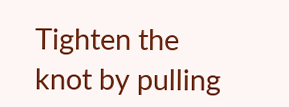Tighten the knot by pulling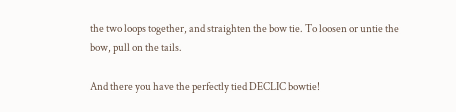the two loops together, and straighten the bow tie. To loosen or untie the bow, pull on the tails.

And there you have the perfectly tied DECLIC bowtie!